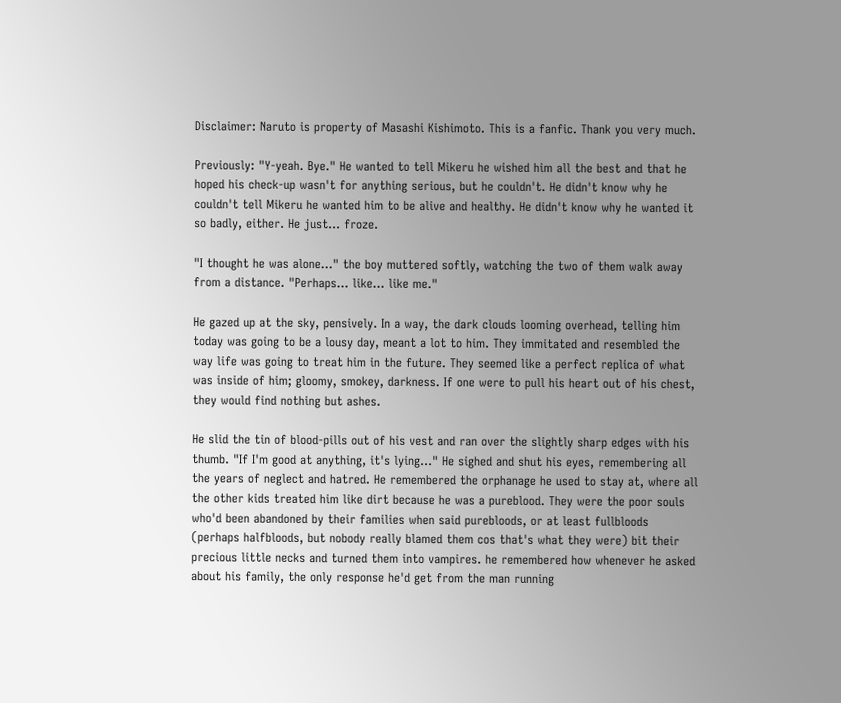Disclaimer: Naruto is property of Masashi Kishimoto. This is a fanfic. Thank you very much.

Previously: "Y-yeah. Bye." He wanted to tell Mikeru he wished him all the best and that he hoped his check-up wasn't for anything serious, but he couldn't. He didn't know why he couldn't tell Mikeru he wanted him to be alive and healthy. He didn't know why he wanted it so badly, either. He just... froze.

"I thought he was alone..." the boy muttered softly, watching the two of them walk away from a distance. "Perhaps... like... like me."

He gazed up at the sky, pensively. In a way, the dark clouds looming overhead, telling him today was going to be a lousy day, meant a lot to him. They immitated and resembled the way life was going to treat him in the future. They seemed like a perfect replica of what was inside of him; gloomy, smokey, darkness. If one were to pull his heart out of his chest, they would find nothing but ashes.

He slid the tin of blood-pills out of his vest and ran over the slightly sharp edges with his thumb. "If I'm good at anything, it's lying..." He sighed and shut his eyes, remembering all the years of neglect and hatred. He remembered the orphanage he used to stay at, where all the other kids treated him like dirt because he was a pureblood. They were the poor souls who'd been abandoned by their families when said purebloods, or at least fullbloods (perhaps halfbloods, but nobody really blamed them cos that's what they were) bit their precious little necks and turned them into vampires. he remembered how whenever he asked about his family, the only response he'd get from the man running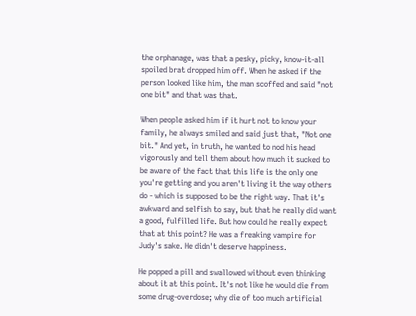the orphanage, was that a pesky, picky, know-it-all spoiled brat dropped him off. When he asked if the person looked like him, the man scoffed and said "not one bit" and that was that.

When people asked him if it hurt not to know your family, he always smiled and said just that, "Not one bit." And yet, in truth, he wanted to nod his head vigorously and tell them about how much it sucked to be aware of the fact that this life is the only one you're getting and you aren't living it the way others do - which is supposed to be the right way. That it's awkward and selfish to say, but that he really did want a good, fulfilled life. But how could he really expect that at this point? He was a freaking vampire for Judy's sake. He didn't deserve happiness.

He popped a pill and swallowed without even thinking about it at this point. It's not like he would die from some drug-overdose; why die of too much artificial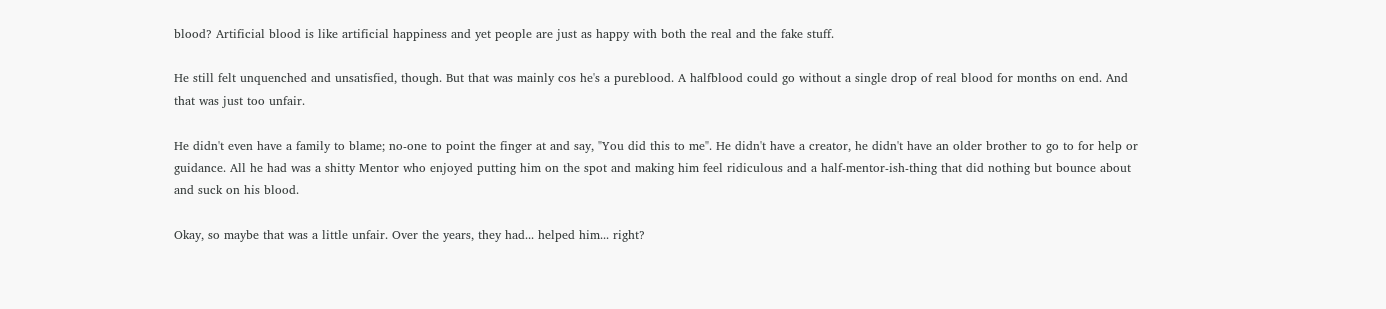blood? Artificial blood is like artificial happiness and yet people are just as happy with both the real and the fake stuff.

He still felt unquenched and unsatisfied, though. But that was mainly cos he's a pureblood. A halfblood could go without a single drop of real blood for months on end. And that was just too unfair.

He didn't even have a family to blame; no-one to point the finger at and say, "You did this to me". He didn't have a creator, he didn't have an older brother to go to for help or guidance. All he had was a shitty Mentor who enjoyed putting him on the spot and making him feel ridiculous and a half-mentor-ish-thing that did nothing but bounce about and suck on his blood.

Okay, so maybe that was a little unfair. Over the years, they had... helped him... right?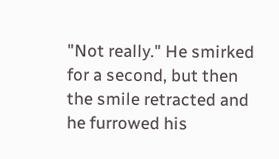"Not really." He smirked for a second, but then the smile retracted and he furrowed his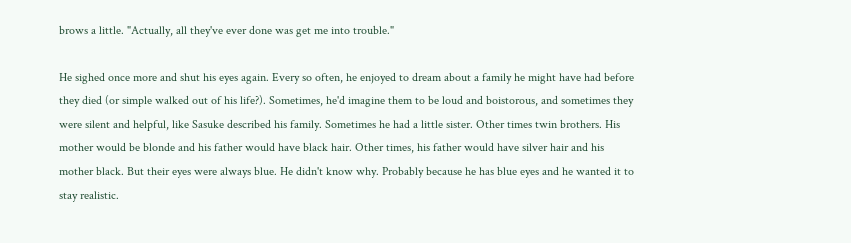brows a little. "Actually, all they've ever done was get me into trouble."

He sighed once more and shut his eyes again. Every so often, he enjoyed to dream about a family he might have had before they died (or simple walked out of his life?). Sometimes, he'd imagine them to be loud and boistorous, and sometimes they were silent and helpful, like Sasuke described his family. Sometimes he had a little sister. Other times twin brothers. His mother would be blonde and his father would have black hair. Other times, his father would have silver hair and his mother black. But their eyes were always blue. He didn't know why. Probably because he has blue eyes and he wanted it to stay realistic.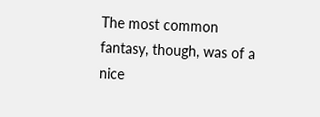The most common fantasy, though, was of a nice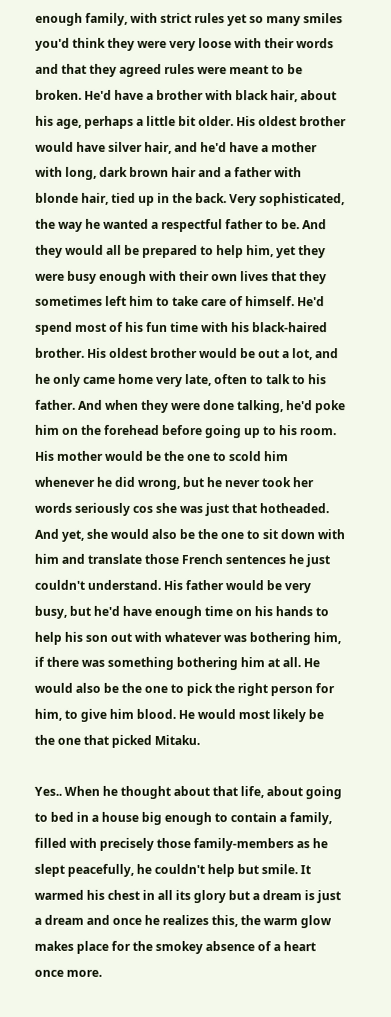enough family, with strict rules yet so many smiles you'd think they were very loose with their words and that they agreed rules were meant to be broken. He'd have a brother with black hair, about his age, perhaps a little bit older. His oldest brother would have silver hair, and he'd have a mother with long, dark brown hair and a father with blonde hair, tied up in the back. Very sophisticated, the way he wanted a respectful father to be. And they would all be prepared to help him, yet they were busy enough with their own lives that they sometimes left him to take care of himself. He'd spend most of his fun time with his black-haired brother. His oldest brother would be out a lot, and he only came home very late, often to talk to his father. And when they were done talking, he'd poke him on the forehead before going up to his room. His mother would be the one to scold him whenever he did wrong, but he never took her words seriously cos she was just that hotheaded. And yet, she would also be the one to sit down with him and translate those French sentences he just couldn't understand. His father would be very busy, but he'd have enough time on his hands to help his son out with whatever was bothering him, if there was something bothering him at all. He would also be the one to pick the right person for him, to give him blood. He would most likely be the one that picked Mitaku.

Yes.. When he thought about that life, about going to bed in a house big enough to contain a family, filled with precisely those family-members as he slept peacefully, he couldn't help but smile. It warmed his chest in all its glory but a dream is just a dream and once he realizes this, the warm glow makes place for the smokey absence of a heart once more.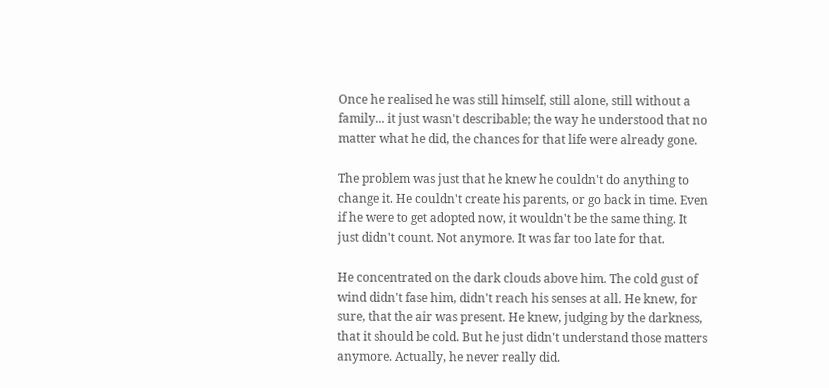Once he realised he was still himself, still alone, still without a family... it just wasn't describable; the way he understood that no matter what he did, the chances for that life were already gone.

The problem was just that he knew he couldn't do anything to change it. He couldn't create his parents, or go back in time. Even if he were to get adopted now, it wouldn't be the same thing. It just didn't count. Not anymore. It was far too late for that.

He concentrated on the dark clouds above him. The cold gust of wind didn't fase him, didn't reach his senses at all. He knew, for sure, that the air was present. He knew, judging by the darkness, that it should be cold. But he just didn't understand those matters anymore. Actually, he never really did.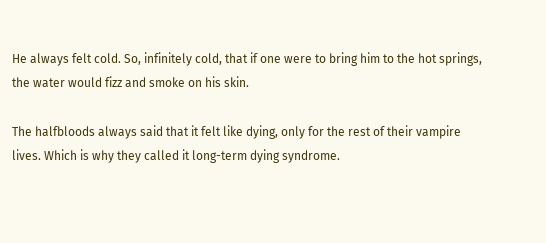He always felt cold. So, infinitely cold, that if one were to bring him to the hot springs, the water would fizz and smoke on his skin.

The halfbloods always said that it felt like dying, only for the rest of their vampire lives. Which is why they called it long-term dying syndrome.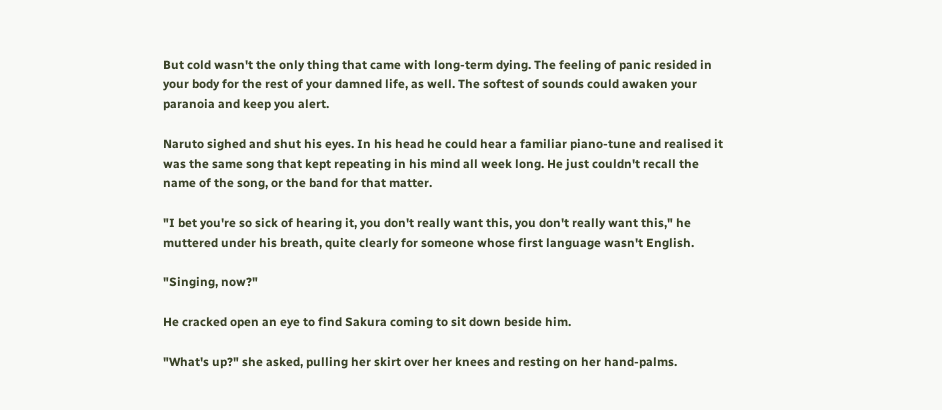But cold wasn't the only thing that came with long-term dying. The feeling of panic resided in your body for the rest of your damned life, as well. The softest of sounds could awaken your paranoia and keep you alert.

Naruto sighed and shut his eyes. In his head he could hear a familiar piano-tune and realised it was the same song that kept repeating in his mind all week long. He just couldn't recall the name of the song, or the band for that matter.

"I bet you're so sick of hearing it, you don't really want this, you don't really want this," he muttered under his breath, quite clearly for someone whose first language wasn't English.

"Singing, now?"

He cracked open an eye to find Sakura coming to sit down beside him.

"What's up?" she asked, pulling her skirt over her knees and resting on her hand-palms.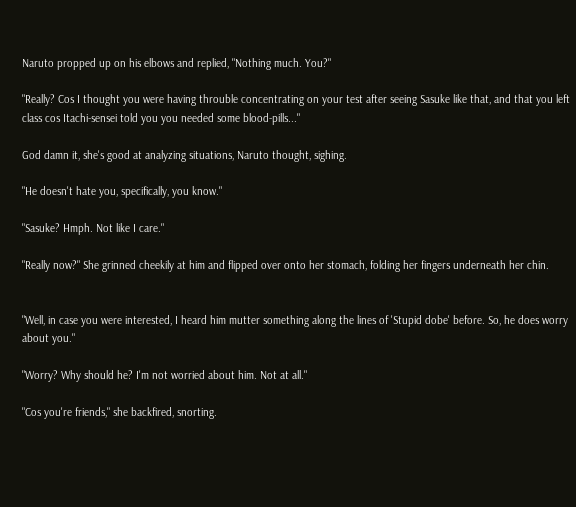Naruto propped up on his elbows and replied, "Nothing much. You?"

"Really? Cos I thought you were having throuble concentrating on your test after seeing Sasuke like that, and that you left class cos Itachi-sensei told you you needed some blood-pills..."

God damn it, she's good at analyzing situations, Naruto thought, sighing.

"He doesn't hate you, specifically, you know."

"Sasuke? Hmph. Not like I care."

"Really now?" She grinned cheekily at him and flipped over onto her stomach, folding her fingers underneath her chin.


"Well, in case you were interested, I heard him mutter something along the lines of 'Stupid dobe' before. So, he does worry about you."

"Worry? Why should he? I'm not worried about him. Not at all."

"Cos you're friends," she backfired, snorting.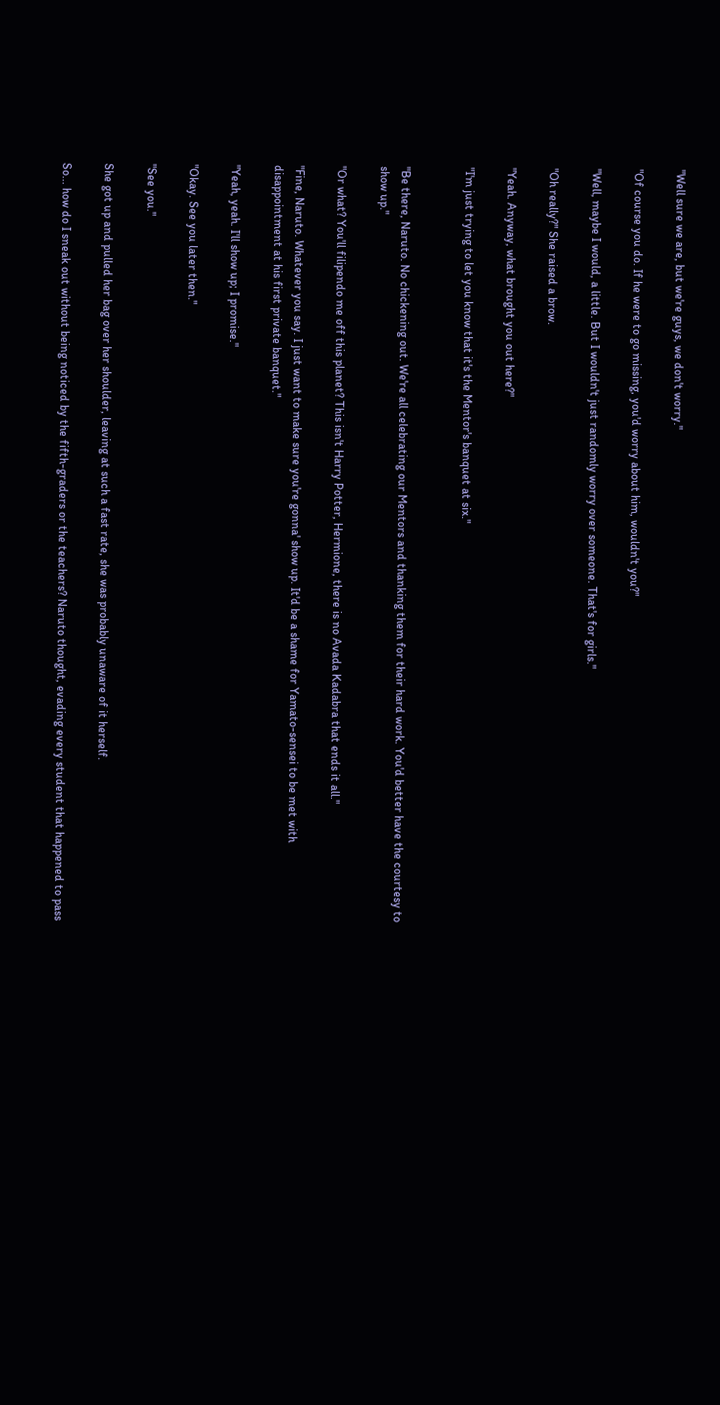"Well sure we are, but we're guys, we don't worry."

"Of course you do. If he were to go missing, you'd worry about him, wouldn't you?"

"Well, maybe I would, a little. But I wouldn't just randomly worry over someone. That's for girls."

"Oh really?" She raised a brow.

"Yeah. Anyway, what brought you out here?"

"I'm just trying to let you know that it's the Mentor's banquet at six."


"Be there, Naruto. No chickening out. We're all celebrating our Mentors and thanking them for their hard work. You'd better have the courtesy to show up."

"Or what? You'll filipendo me off this planet? This isn't Harry Potter, Hermione, there is no Avada Kadabra that ends it all."

"Fine, Naruto. Whatever you say. I just want to make sure you're gonna' show up. It'd be a shame for Yamato-sensei to be met with disappointment at his first private banquet."

"Yeah, yeah. I'll show up; I promise."

"Okay. See you later then."

"See you."

She got up and pulled her bag over her shoulder, leaving at such a fast rate, she was probably unaware of it herself.

So... how do I sneak out without being noticed by the fifth-graders or the teachers? Naruto thought, evading every student that happened to pass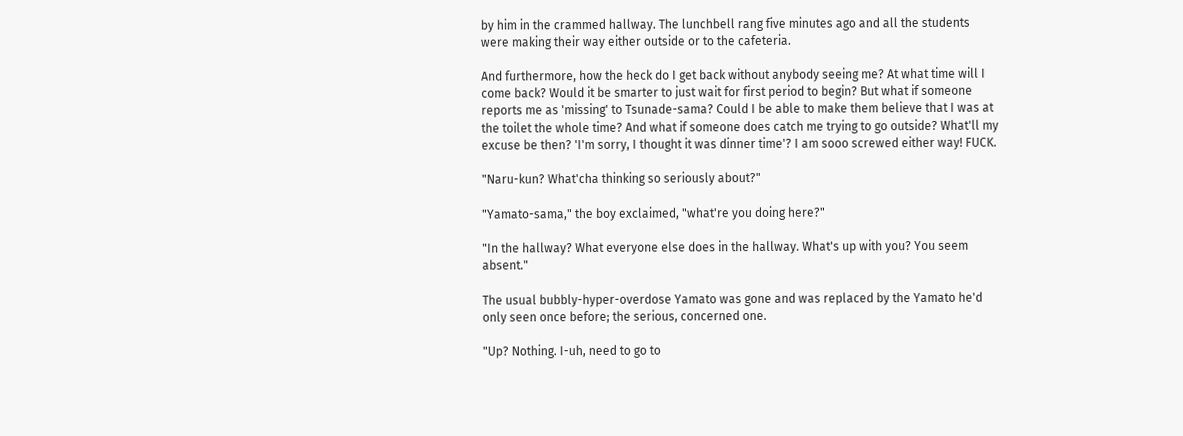by him in the crammed hallway. The lunchbell rang five minutes ago and all the students were making their way either outside or to the cafeteria.

And furthermore, how the heck do I get back without anybody seeing me? At what time will I come back? Would it be smarter to just wait for first period to begin? But what if someone reports me as 'missing' to Tsunade-sama? Could I be able to make them believe that I was at the toilet the whole time? And what if someone does catch me trying to go outside? What'll my excuse be then? 'I'm sorry, I thought it was dinner time'? I am sooo screwed either way! FUCK.

"Naru-kun? What'cha thinking so seriously about?"

"Yamato-sama," the boy exclaimed, "what're you doing here?"

"In the hallway? What everyone else does in the hallway. What's up with you? You seem absent."

The usual bubbly-hyper-overdose Yamato was gone and was replaced by the Yamato he'd only seen once before; the serious, concerned one.

"Up? Nothing. I-uh, need to go to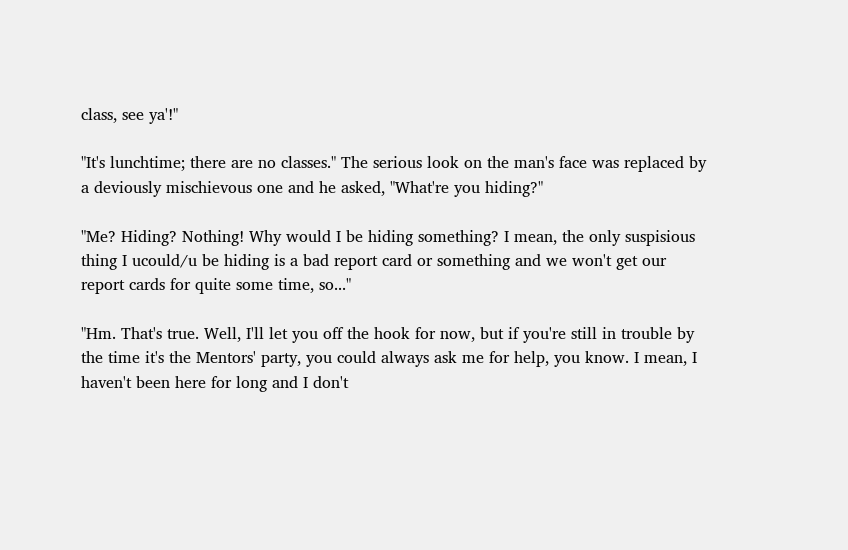class, see ya'!"

"It's lunchtime; there are no classes." The serious look on the man's face was replaced by a deviously mischievous one and he asked, "What're you hiding?"

"Me? Hiding? Nothing! Why would I be hiding something? I mean, the only suspisious thing I ucould/u be hiding is a bad report card or something and we won't get our report cards for quite some time, so..."

"Hm. That's true. Well, I'll let you off the hook for now, but if you're still in trouble by the time it's the Mentors' party, you could always ask me for help, you know. I mean, I haven't been here for long and I don't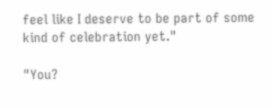feel like I deserve to be part of some kind of celebration yet."

"You?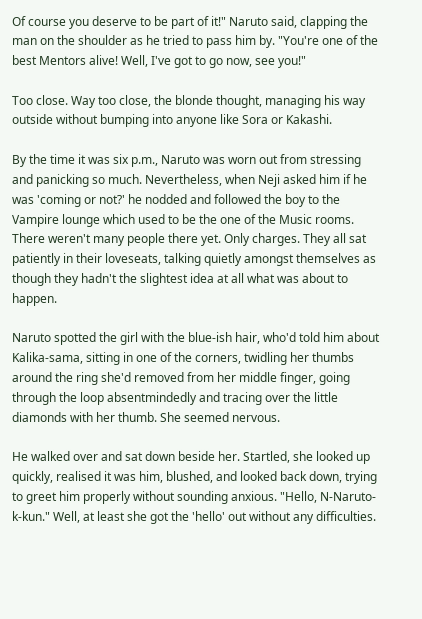Of course you deserve to be part of it!" Naruto said, clapping the man on the shoulder as he tried to pass him by. "You're one of the best Mentors alive! Well, I've got to go now, see you!"

Too close. Way too close, the blonde thought, managing his way outside without bumping into anyone like Sora or Kakashi.

By the time it was six p.m., Naruto was worn out from stressing and panicking so much. Nevertheless, when Neji asked him if he was 'coming or not?' he nodded and followed the boy to the Vampire lounge which used to be the one of the Music rooms. There weren't many people there yet. Only charges. They all sat patiently in their loveseats, talking quietly amongst themselves as though they hadn't the slightest idea at all what was about to happen.

Naruto spotted the girl with the blue-ish hair, who'd told him about Kalika-sama, sitting in one of the corners, twidling her thumbs around the ring she'd removed from her middle finger, going through the loop absentmindedly and tracing over the little diamonds with her thumb. She seemed nervous.

He walked over and sat down beside her. Startled, she looked up quickly, realised it was him, blushed, and looked back down, trying to greet him properly without sounding anxious. "Hello, N-Naruto-k-kun." Well, at least she got the 'hello' out without any difficulties.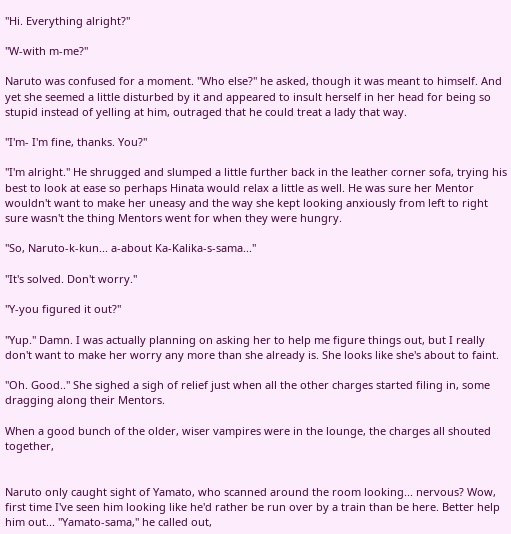"Hi. Everything alright?"

"W-with m-me?"

Naruto was confused for a moment. "Who else?" he asked, though it was meant to himself. And yet she seemed a little disturbed by it and appeared to insult herself in her head for being so stupid instead of yelling at him, outraged that he could treat a lady that way.

"I'm- I'm fine, thanks. You?"

"I'm alright." He shrugged and slumped a little further back in the leather corner sofa, trying his best to look at ease so perhaps Hinata would relax a little as well. He was sure her Mentor wouldn't want to make her uneasy and the way she kept looking anxiously from left to right sure wasn't the thing Mentors went for when they were hungry.

"So, Naruto-k-kun... a-about Ka-Kalika-s-sama..."

"It's solved. Don't worry."

"Y-you figured it out?"

"Yup." Damn. I was actually planning on asking her to help me figure things out, but I really don't want to make her worry any more than she already is. She looks like she's about to faint.

"Oh. Good.." She sighed a sigh of relief just when all the other charges started filing in, some dragging along their Mentors.

When a good bunch of the older, wiser vampires were in the lounge, the charges all shouted together,


Naruto only caught sight of Yamato, who scanned around the room looking... nervous? Wow, first time I've seen him looking like he'd rather be run over by a train than be here. Better help him out... "Yamato-sama," he called out,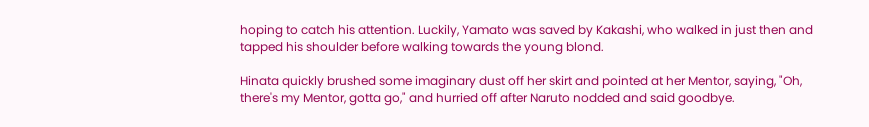hoping to catch his attention. Luckily, Yamato was saved by Kakashi, who walked in just then and tapped his shoulder before walking towards the young blond.

Hinata quickly brushed some imaginary dust off her skirt and pointed at her Mentor, saying, "Oh, there's my Mentor, gotta go," and hurried off after Naruto nodded and said goodbye.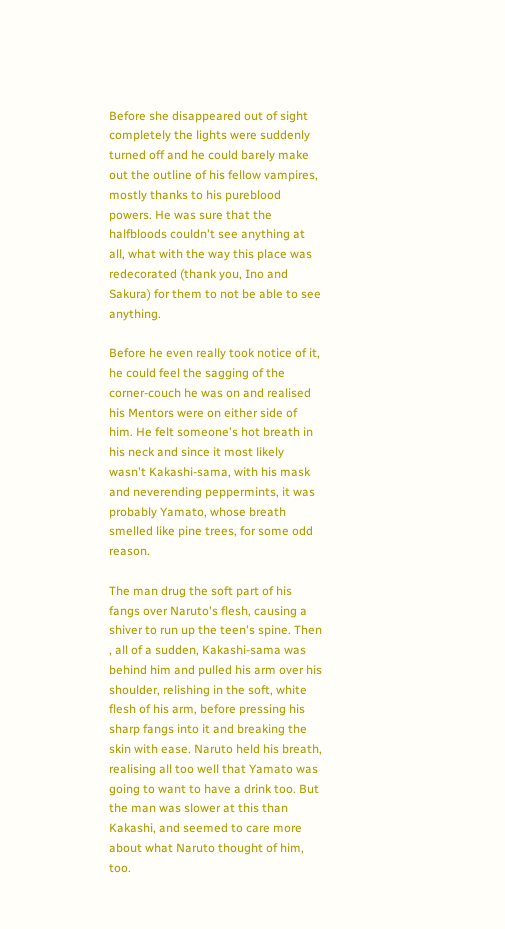Before she disappeared out of sight completely the lights were suddenly turned off and he could barely make out the outline of his fellow vampires, mostly thanks to his pureblood powers. He was sure that the halfbloods couldn't see anything at all, what with the way this place was redecorated (thank you, Ino and Sakura) for them to not be able to see anything.

Before he even really took notice of it, he could feel the sagging of the corner-couch he was on and realised his Mentors were on either side of him. He felt someone's hot breath in his neck and since it most likely wasn't Kakashi-sama, with his mask and neverending peppermints, it was probably Yamato, whose breath smelled like pine trees, for some odd reason.

The man drug the soft part of his fangs over Naruto's flesh, causing a shiver to run up the teen's spine. Then , all of a sudden, Kakashi-sama was behind him and pulled his arm over his shoulder, relishing in the soft, white flesh of his arm, before pressing his sharp fangs into it and breaking the skin with ease. Naruto held his breath, realising all too well that Yamato was going to want to have a drink too. But the man was slower at this than Kakashi, and seemed to care more about what Naruto thought of him, too.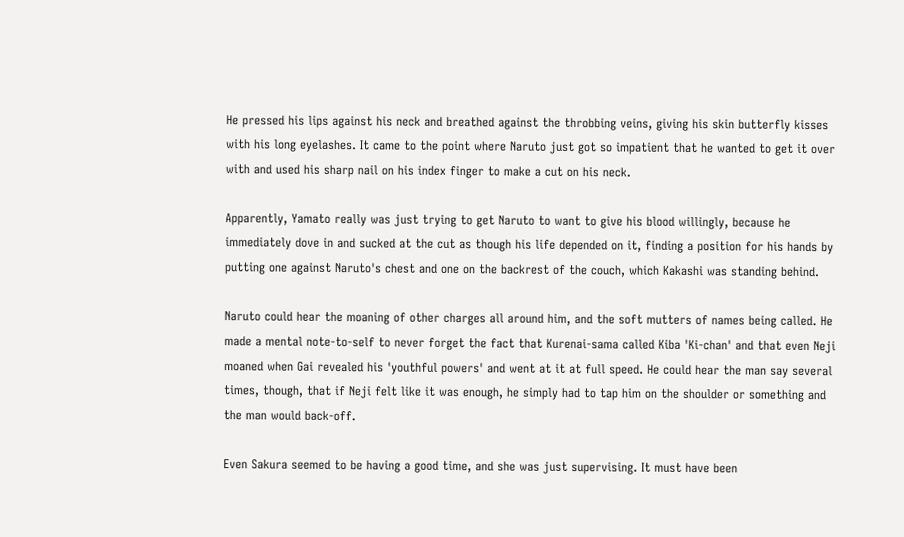He pressed his lips against his neck and breathed against the throbbing veins, giving his skin butterfly kisses with his long eyelashes. It came to the point where Naruto just got so impatient that he wanted to get it over with and used his sharp nail on his index finger to make a cut on his neck.

Apparently, Yamato really was just trying to get Naruto to want to give his blood willingly, because he immediately dove in and sucked at the cut as though his life depended on it, finding a position for his hands by putting one against Naruto's chest and one on the backrest of the couch, which Kakashi was standing behind.

Naruto could hear the moaning of other charges all around him, and the soft mutters of names being called. He made a mental note-to-self to never forget the fact that Kurenai-sama called Kiba 'Ki-chan' and that even Neji moaned when Gai revealed his 'youthful powers' and went at it at full speed. He could hear the man say several times, though, that if Neji felt like it was enough, he simply had to tap him on the shoulder or something and the man would back-off.

Even Sakura seemed to be having a good time, and she was just supervising. It must have been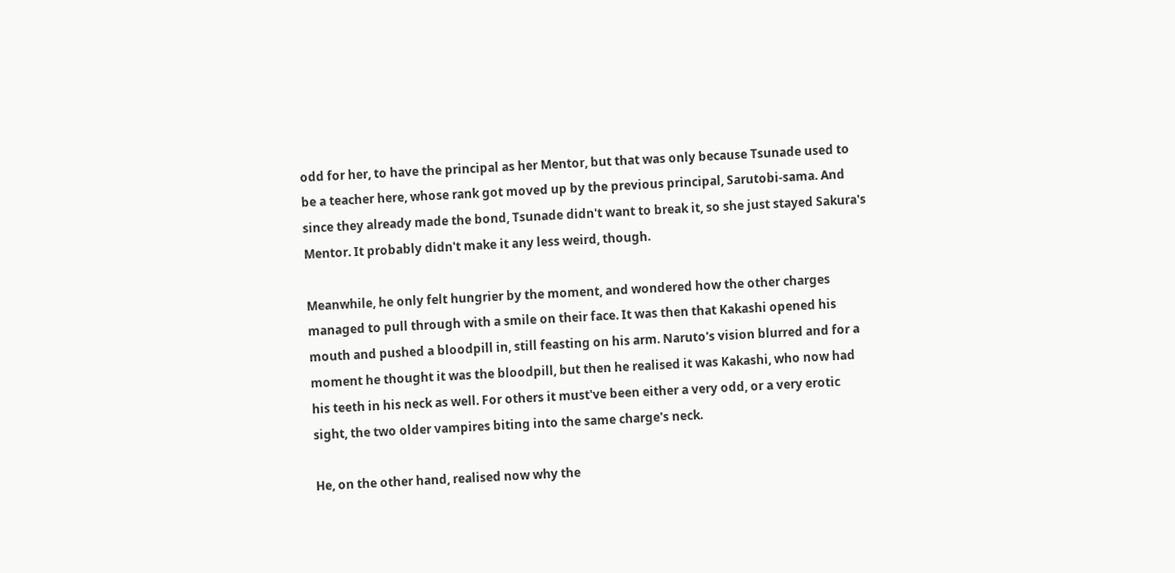odd for her, to have the principal as her Mentor, but that was only because Tsunade used to be a teacher here, whose rank got moved up by the previous principal, Sarutobi-sama. And since they already made the bond, Tsunade didn't want to break it, so she just stayed Sakura's Mentor. It probably didn't make it any less weird, though.

Meanwhile, he only felt hungrier by the moment, and wondered how the other charges managed to pull through with a smile on their face. It was then that Kakashi opened his mouth and pushed a bloodpill in, still feasting on his arm. Naruto's vision blurred and for a moment he thought it was the bloodpill, but then he realised it was Kakashi, who now had his teeth in his neck as well. For others it must've been either a very odd, or a very erotic sight, the two older vampires biting into the same charge's neck.

He, on the other hand, realised now why the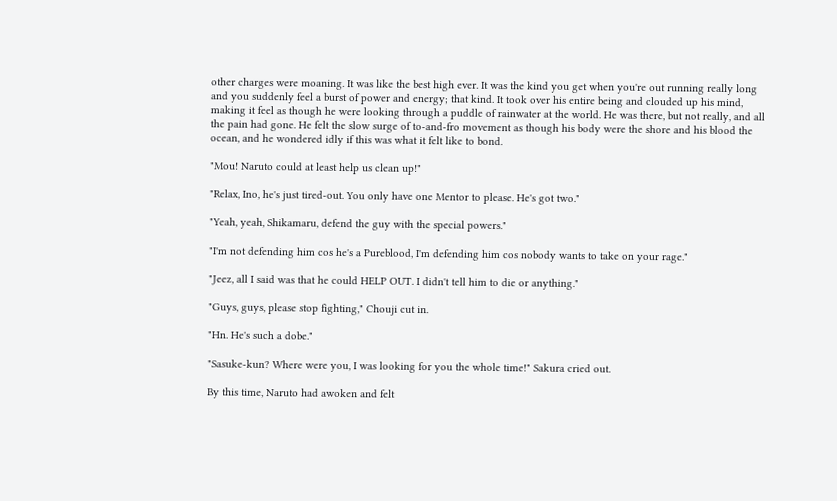other charges were moaning. It was like the best high ever. It was the kind you get when you're out running really long and you suddenly feel a burst of power and energy; that kind. It took over his entire being and clouded up his mind, making it feel as though he were looking through a puddle of rainwater at the world. He was there, but not really, and all the pain had gone. He felt the slow surge of to-and-fro movement as though his body were the shore and his blood the ocean, and he wondered idly if this was what it felt like to bond.

"Mou! Naruto could at least help us clean up!"

"Relax, Ino, he's just tired-out. You only have one Mentor to please. He's got two."

"Yeah, yeah, Shikamaru, defend the guy with the special powers."

"I'm not defending him cos he's a Pureblood, I'm defending him cos nobody wants to take on your rage."

"Jeez, all I said was that he could HELP OUT. I didn't tell him to die or anything."

"Guys, guys, please stop fighting," Chouji cut in.

"Hn. He's such a dobe."

"Sasuke-kun? Where were you, I was looking for you the whole time!" Sakura cried out.

By this time, Naruto had awoken and felt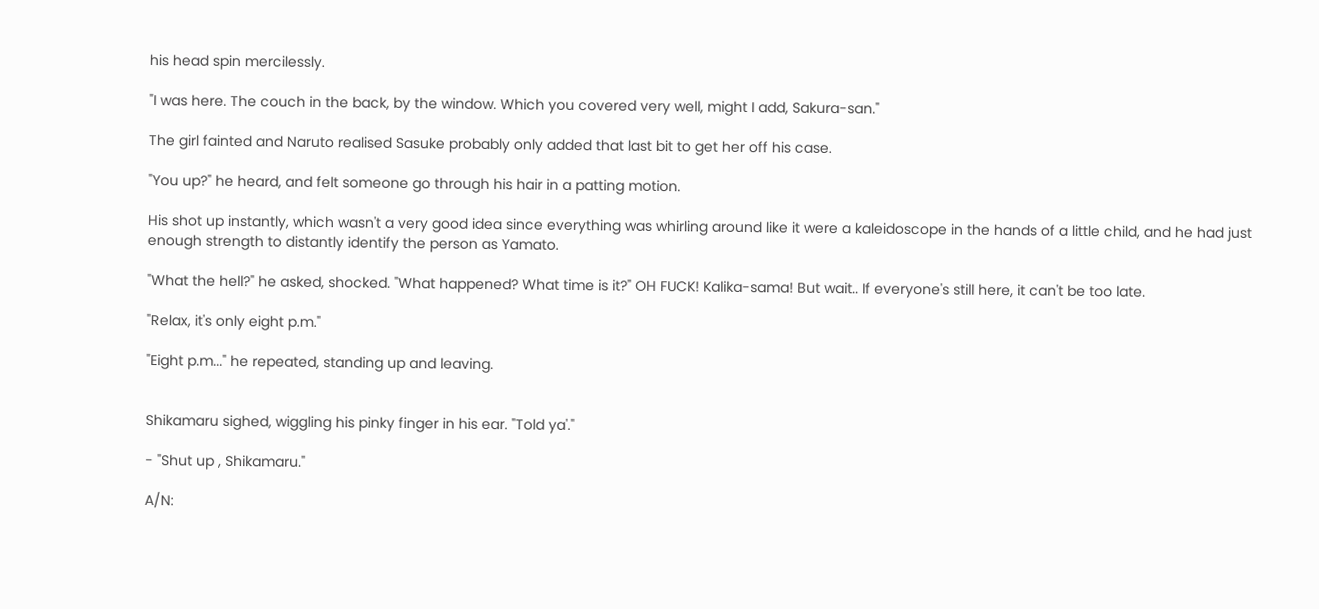his head spin mercilessly.

"I was here. The couch in the back, by the window. Which you covered very well, might I add, Sakura-san."

The girl fainted and Naruto realised Sasuke probably only added that last bit to get her off his case.

"You up?" he heard, and felt someone go through his hair in a patting motion.

His shot up instantly, which wasn't a very good idea since everything was whirling around like it were a kaleidoscope in the hands of a little child, and he had just enough strength to distantly identify the person as Yamato.

"What the hell?" he asked, shocked. "What happened? What time is it?" OH FUCK! Kalika-sama! But wait.. If everyone's still here, it can't be too late.

"Relax, it's only eight p.m."

"Eight p.m..." he repeated, standing up and leaving.


Shikamaru sighed, wiggling his pinky finger in his ear. "Told ya'."

- "Shut up , Shikamaru."

A/N: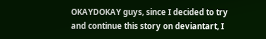OKAYDOKAY guys, since I decided to try and continue this story on deviantart, I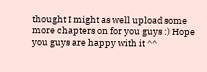thought I might as well upload some more chapters on for you guys :) Hope you guys are happy with it ^^